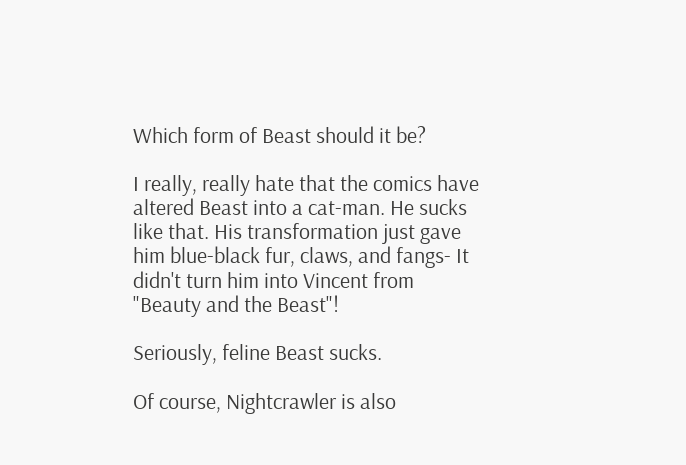Which form of Beast should it be?

I really, really hate that the comics have altered Beast into a cat-man. He sucks like that. His transformation just gave him blue-black fur, claws, and fangs- It didn't turn him into Vincent from "Beauty and the Beast"!

Seriously, feline Beast sucks.

Of course, Nightcrawler is also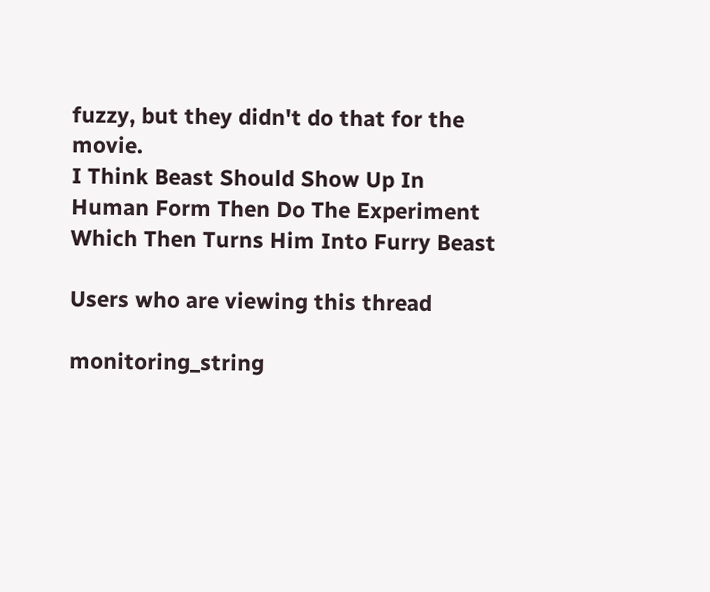fuzzy, but they didn't do that for the movie.
I Think Beast Should Show Up In Human Form Then Do The Experiment Which Then Turns Him Into Furry Beast

Users who are viewing this thread

monitoring_string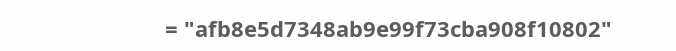= "afb8e5d7348ab9e99f73cba908f10802"